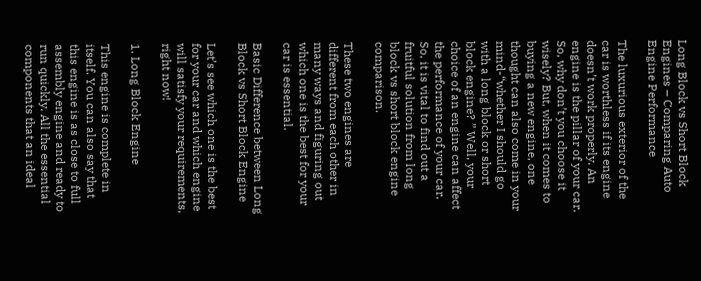Long Block vs Short Block Engines – Comparing Auto Engine Performance

The luxurious exterior of the car is worthless if its engine doesn’t work properly. An engine is the pillar of your car. So, why don’t you choose it wisely? But, when it comes to buying a new engine, one thought can also come in your mind-“whether I should go with a long block or short block engine? ” Well, your choice of an engine can affect the performance of your car. So, it is vital to find out a fruitful solution from long block vs short block engine comparison.

These two engines are different from each other in many ways and figuring out which one is the best for your car is essential.

Basic Difference between Long Block vs Short Block Engine

Let’s see which one is the best for your car and which engine will satisfy your requirements, right now!

1. Long Block Engine

This engine is complete in itself. You can also say that this engine is as close to full assembly engine and ready to run quickly. All the essential components that an ideal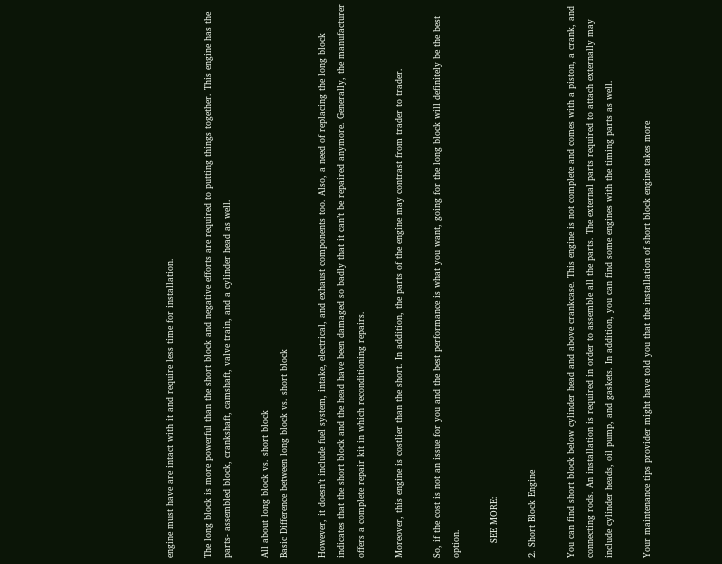engine must have are intact with it and require less time for installation.

The long block is more powerful than the short block and negative efforts are required to putting things together. This engine has the parts- assembled block, crankshaft, camshaft, valve train, and a cylinder head as well.

All about long block vs. short block
Basic Difference between long block vs. short block

However, it doesn’t include fuel system, intake, electrical, and exhaust components too. Also, a need of replacing the long block indicates that the short block and the head have been damaged so badly that it can’t be repaired anymore. Generally, the manufacturer offers a complete repair kit in which reconditioning repairs.

Moreover, this engine is costlier than the short. In addition, the parts of the engine may contrast from trader to trader.

So, if the cost is not an issue for you and the best performance is what you want, going for the long block will definitely be the best option.

     SEE MORE:

2. Short Block Engine

You can find short block below cylinder head and above crankcase. This engine is not complete and comes with a piston, a crank, and connecting rods. An installation is required in order to assemble all the parts. The external parts required to attach externally may include cylinder heads, oil pump, and gaskets. In addition, you can find some engines with the timing parts as well.

Your maintenance tips provider might have told you that the installation of short block engine takes more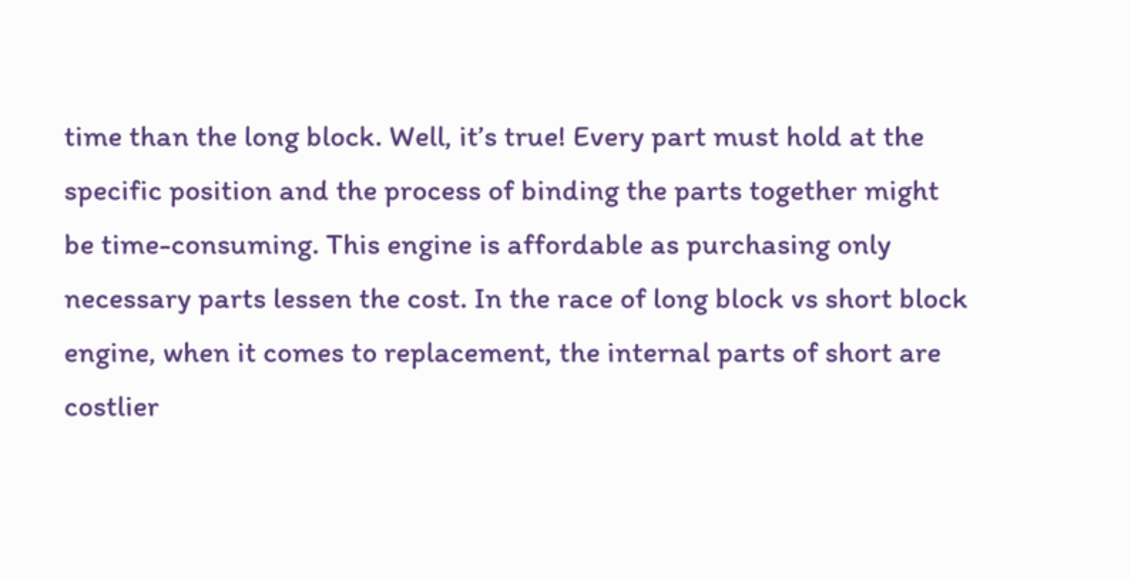time than the long block. Well, it’s true! Every part must hold at the specific position and the process of binding the parts together might be time-consuming. This engine is affordable as purchasing only necessary parts lessen the cost. In the race of long block vs short block engine, when it comes to replacement, the internal parts of short are costlier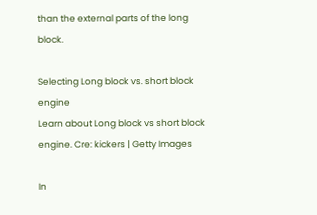than the external parts of the long block.

Selecting Long block vs. short block engine
Learn about Long block vs short block engine. Cre: kickers | Getty Images

In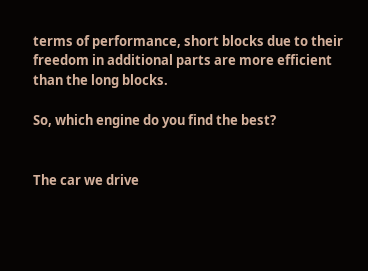terms of performance, short blocks due to their freedom in additional parts are more efficient than the long blocks.

So, which engine do you find the best?


The car we drive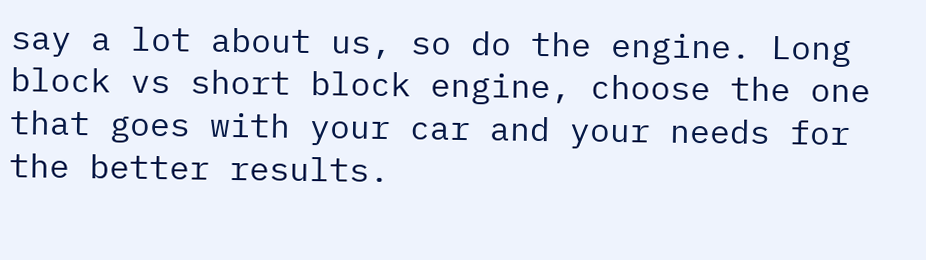say a lot about us, so do the engine. Long block vs short block engine, choose the one that goes with your car and your needs for the better results.